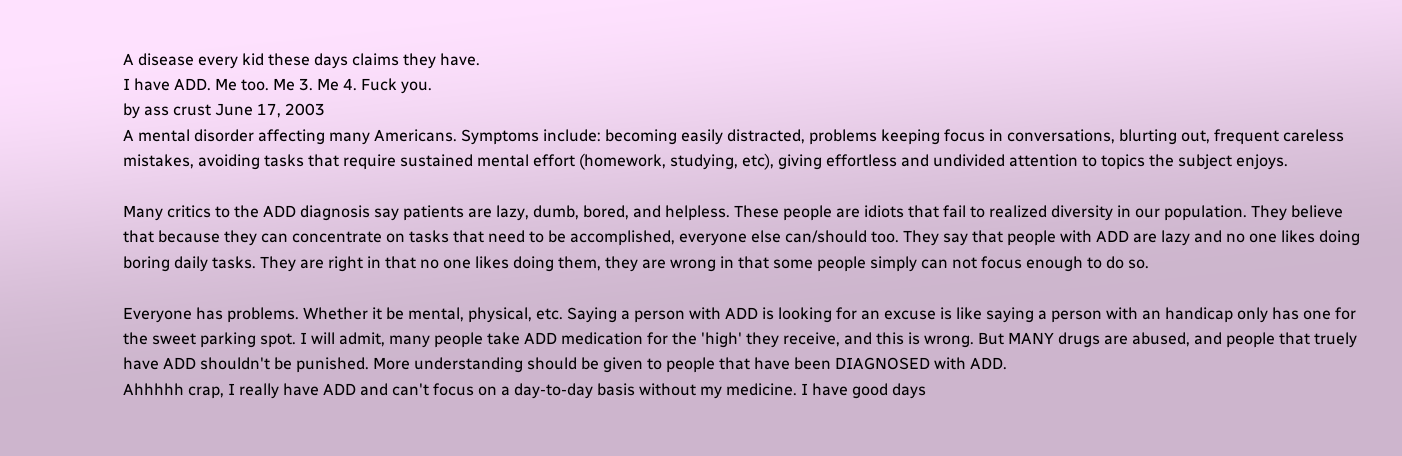A disease every kid these days claims they have.
I have ADD. Me too. Me 3. Me 4. Fuck you.
by ass crust June 17, 2003
A mental disorder affecting many Americans. Symptoms include: becoming easily distracted, problems keeping focus in conversations, blurting out, frequent careless mistakes, avoiding tasks that require sustained mental effort (homework, studying, etc), giving effortless and undivided attention to topics the subject enjoys.

Many critics to the ADD diagnosis say patients are lazy, dumb, bored, and helpless. These people are idiots that fail to realized diversity in our population. They believe that because they can concentrate on tasks that need to be accomplished, everyone else can/should too. They say that people with ADD are lazy and no one likes doing boring daily tasks. They are right in that no one likes doing them, they are wrong in that some people simply can not focus enough to do so.

Everyone has problems. Whether it be mental, physical, etc. Saying a person with ADD is looking for an excuse is like saying a person with an handicap only has one for the sweet parking spot. I will admit, many people take ADD medication for the 'high' they receive, and this is wrong. But MANY drugs are abused, and people that truely have ADD shouldn't be punished. More understanding should be given to people that have been DIAGNOSED with ADD.
Ahhhhh crap, I really have ADD and can't focus on a day-to-day basis without my medicine. I have good days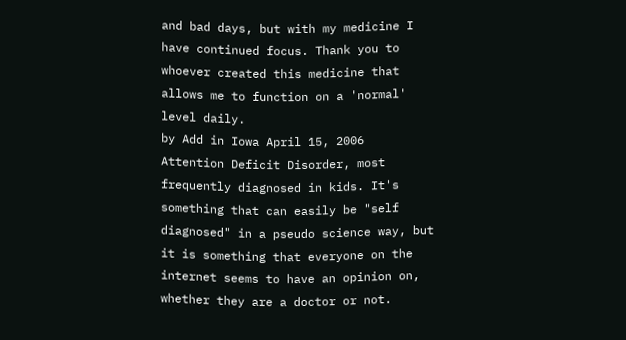and bad days, but with my medicine I have continued focus. Thank you to whoever created this medicine that allows me to function on a 'normal' level daily.
by Add in Iowa April 15, 2006
Attention Deficit Disorder, most frequently diagnosed in kids. It's something that can easily be "self diagnosed" in a pseudo science way, but it is something that everyone on the internet seems to have an opinion on, whether they are a doctor or not.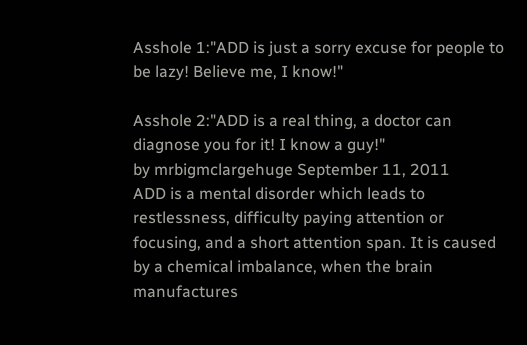Asshole 1:"ADD is just a sorry excuse for people to be lazy! Believe me, I know!"

Asshole 2:"ADD is a real thing, a doctor can diagnose you for it! I know a guy!"
by mrbigmclargehuge September 11, 2011
ADD is a mental disorder which leads to restlessness, difficulty paying attention or focusing, and a short attention span. It is caused by a chemical imbalance, when the brain manufactures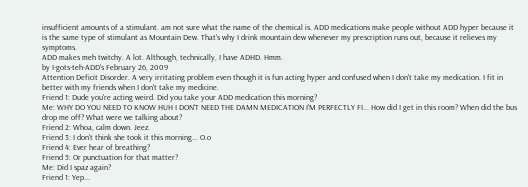insufficient amounts of a stimulant. am not sure what the name of the chemical is. ADD medications make people without ADD hyper because it is the same type of stimulant as Mountain Dew. That's why I drink mountain dew whenever my prescription runs out, because it relieves my symptoms.
ADD makes meh twitchy. A lot. Although, technically, I have ADHD. Hmm.
by I-gots-teh-ADD's February 26, 2009
Attention Deficit Disorder. A very irritating problem even though it is fun acting hyper and confused when I don't take my medication. I fit in better with my friends when I don't take my medicine.
Friend 1: Dude you're acting weird. Did you take your ADD medication this morning?
Me: WHY DO YOU NEED TO KNOW HUH I DON'T NEED THE DAMN MEDICATION I'M PERFECTLY FI... How did I get in this room? When did the bus drop me off? What were we talking about?
Friend 2: Whoa, calm down. Jeez.
Friend 3: I don't think she took it this morning... O.o
Friend 4: Ever hear of breathing?
Friend 5: Or punctuation for that matter?
Me: Did I spaz again?
Friend 1: Yep...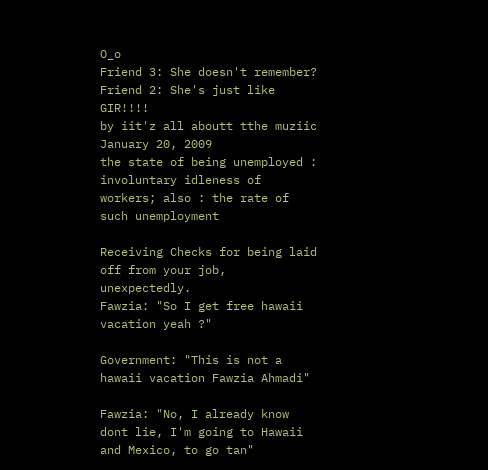O_o
Friend 3: She doesn't remember?
Friend 2: She's just like GIR!!!!
by iit'z all aboutt tthe muziic January 20, 2009
the state of being unemployed : involuntary idleness of workers; also : the rate of such unemployment

Receiving Checks for being laid off from your job, unexpectedly.
Fawzia: "So I get free hawaii vacation yeah ?"

Government: "This is not a hawaii vacation Fawzia Ahmadi"

Fawzia: "No, I already know dont lie, I'm going to Hawaii and Mexico, to go tan"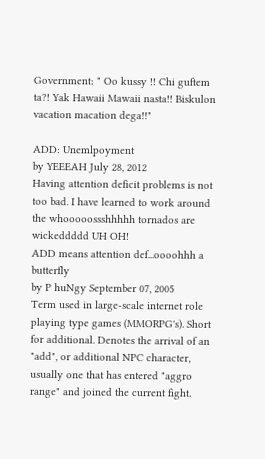Government: " Oo kussy !! Chi guftem ta?! Yak Hawaii Mawaii nasta!! Biskulon vacation macation dega!!"

ADD: Unemlpoyment
by YEEEAH July 28, 2012
Having attention deficit problems is not too bad. I have learned to work around the whooooossshhhhh tornados are wickeddddd UH OH!
ADD means attention def...oooohhh a butterfly
by P huNgy September 07, 2005
Term used in large-scale internet role playing type games (MMORPG's). Short for additional. Denotes the arrival of an "add", or additional NPC character, usually one that has entered "aggro range" and joined the current fight.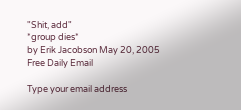"Shit, add"
*group dies*
by Erik Jacobson May 20, 2005
Free Daily Email

Type your email address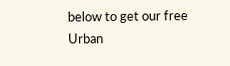below to get our free Urban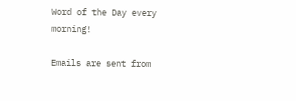Word of the Day every morning!

Emails are sent from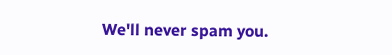We'll never spam you.